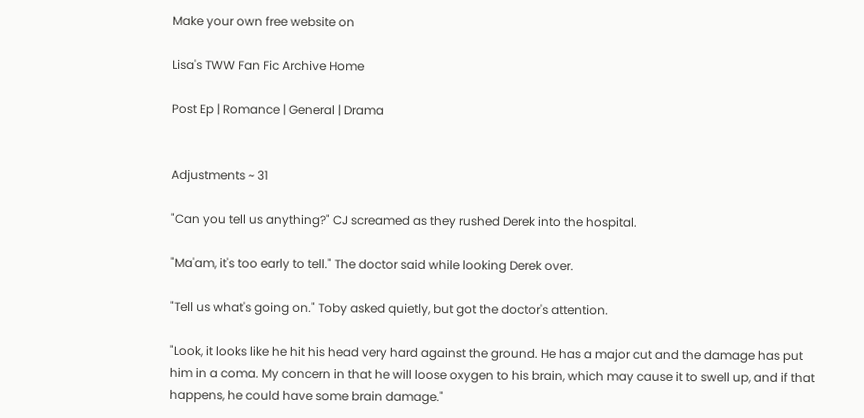Make your own free website on

Lisa's TWW Fan Fic Archive Home

Post Ep | Romance | General | Drama


Adjustments ~ 31

"Can you tell us anything?" CJ screamed as they rushed Derek into the hospital.

"Ma'am, it's too early to tell." The doctor said while looking Derek over.

"Tell us what's going on." Toby asked quietly, but got the doctor's attention.

"Look, it looks like he hit his head very hard against the ground. He has a major cut and the damage has put him in a coma. My concern in that he will loose oxygen to his brain, which may cause it to swell up, and if that happens, he could have some brain damage."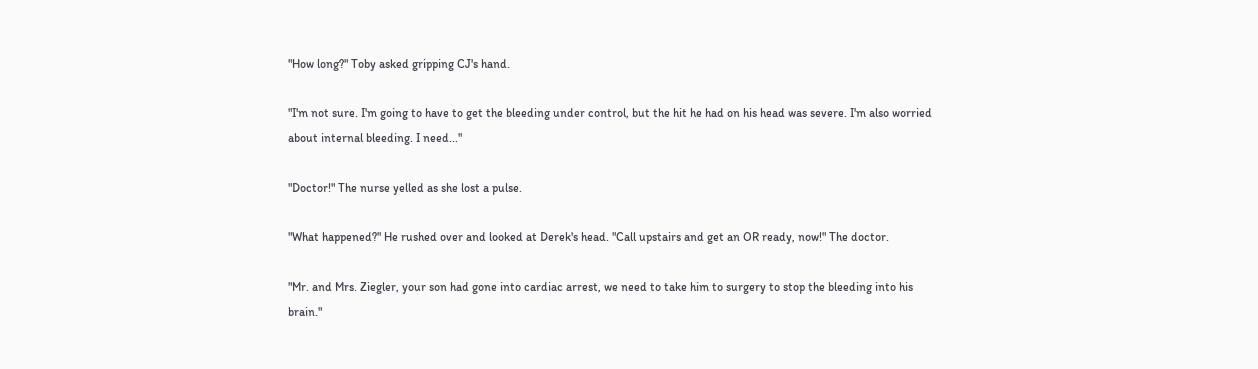"How long?" Toby asked gripping CJ's hand.

"I'm not sure. I'm going to have to get the bleeding under control, but the hit he had on his head was severe. I'm also worried about internal bleeding. I need..."

"Doctor!" The nurse yelled as she lost a pulse.

"What happened?" He rushed over and looked at Derek's head. "Call upstairs and get an OR ready, now!" The doctor.

"Mr. and Mrs. Ziegler, your son had gone into cardiac arrest, we need to take him to surgery to stop the bleeding into his brain."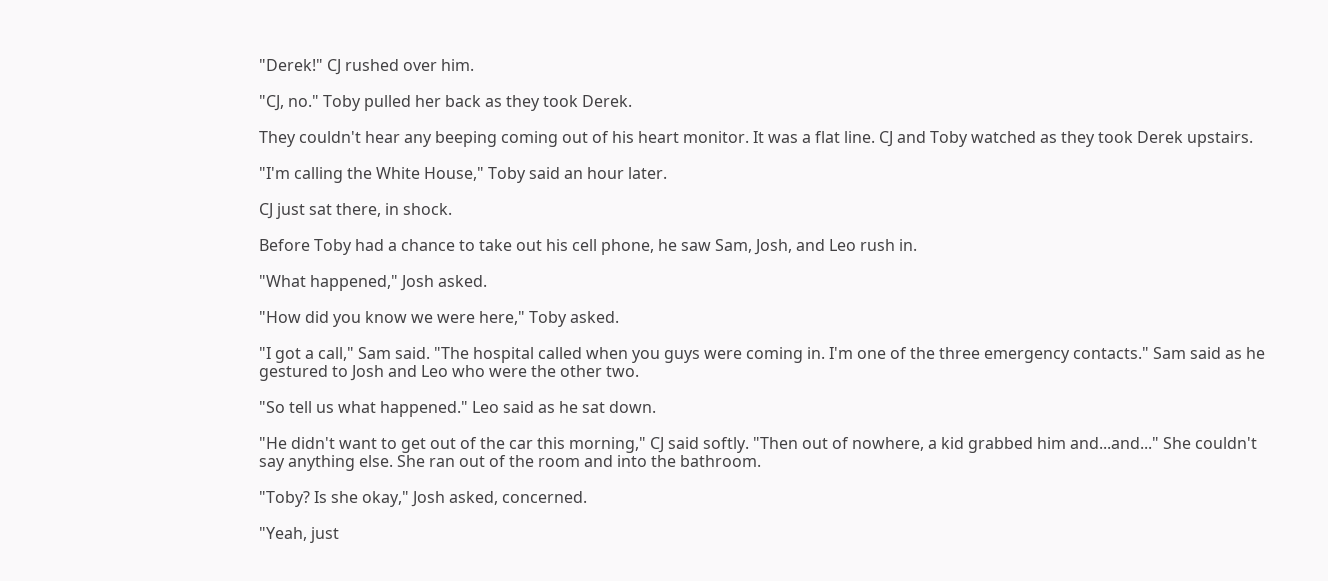"Derek!" CJ rushed over him.

"CJ, no." Toby pulled her back as they took Derek.

They couldn't hear any beeping coming out of his heart monitor. It was a flat line. CJ and Toby watched as they took Derek upstairs.

"I'm calling the White House," Toby said an hour later.

CJ just sat there, in shock.

Before Toby had a chance to take out his cell phone, he saw Sam, Josh, and Leo rush in.

"What happened," Josh asked.

"How did you know we were here," Toby asked.

"I got a call," Sam said. "The hospital called when you guys were coming in. I'm one of the three emergency contacts." Sam said as he gestured to Josh and Leo who were the other two.

"So tell us what happened." Leo said as he sat down.

"He didn't want to get out of the car this morning," CJ said softly. "Then out of nowhere, a kid grabbed him and...and..." She couldn't say anything else. She ran out of the room and into the bathroom.

"Toby? Is she okay," Josh asked, concerned.

"Yeah, just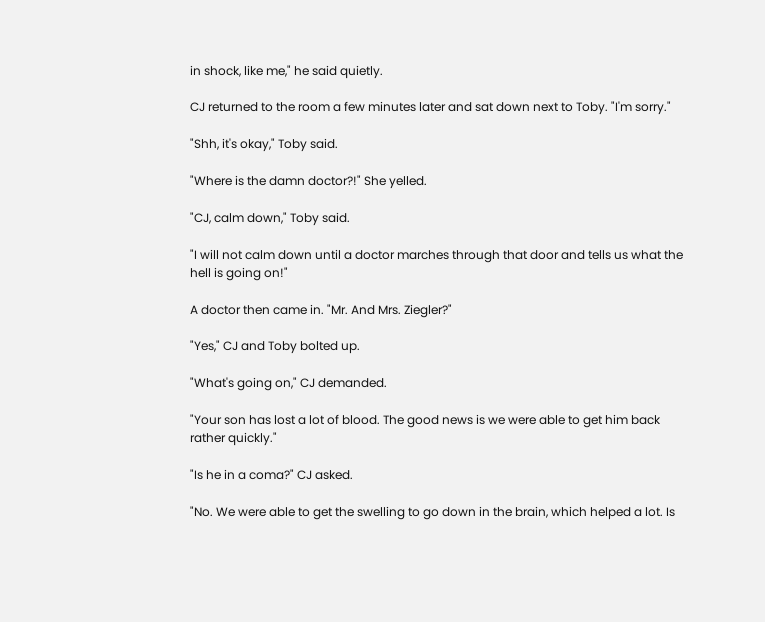in shock, like me," he said quietly.

CJ returned to the room a few minutes later and sat down next to Toby. "I'm sorry."

"Shh, it's okay," Toby said.

"Where is the damn doctor?!" She yelled.

"CJ, calm down," Toby said.

"I will not calm down until a doctor marches through that door and tells us what the hell is going on!"

A doctor then came in. "Mr. And Mrs. Ziegler?"

"Yes," CJ and Toby bolted up.

"What's going on," CJ demanded.

"Your son has lost a lot of blood. The good news is we were able to get him back rather quickly."

"Is he in a coma?" CJ asked.

"No. We were able to get the swelling to go down in the brain, which helped a lot. Is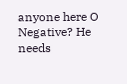anyone here O Negative? He needs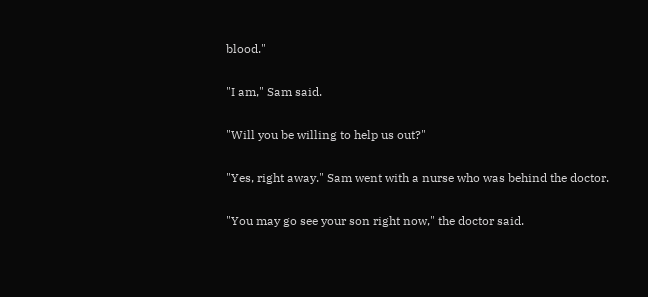blood."

"I am," Sam said.

"Will you be willing to help us out?"

"Yes, right away." Sam went with a nurse who was behind the doctor.

"You may go see your son right now," the doctor said.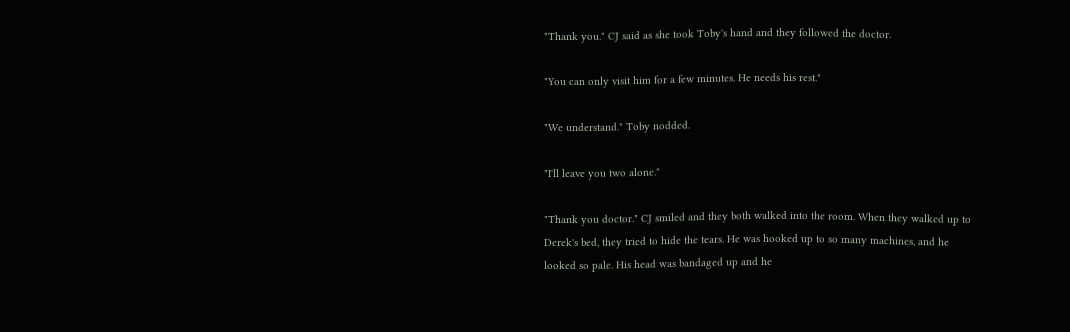"Thank you." CJ said as she took Toby's hand and they followed the doctor.

"You can only visit him for a few minutes. He needs his rest."

"We understand." Toby nodded.

"I'll leave you two alone."

"Thank you doctor." CJ smiled and they both walked into the room. When they walked up to Derek's bed, they tried to hide the tears. He was hooked up to so many machines, and he looked so pale. His head was bandaged up and he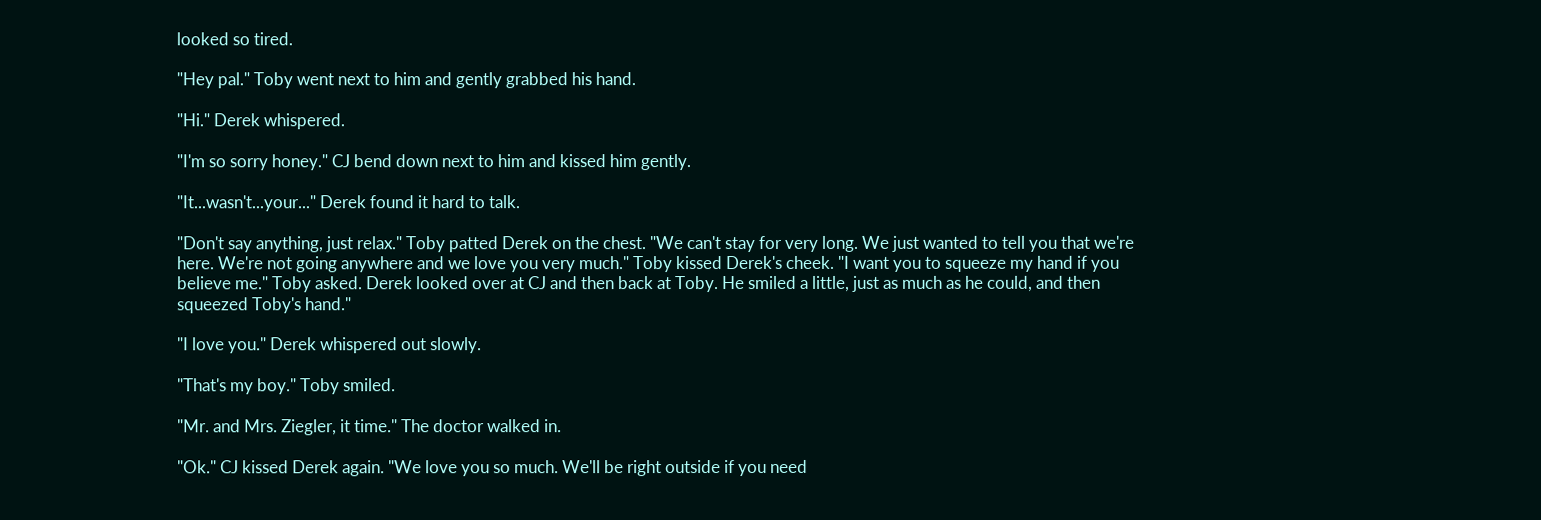looked so tired.

"Hey pal." Toby went next to him and gently grabbed his hand.

"Hi." Derek whispered.

"I'm so sorry honey." CJ bend down next to him and kissed him gently.

"It...wasn't...your..." Derek found it hard to talk.

"Don't say anything, just relax." Toby patted Derek on the chest. "We can't stay for very long. We just wanted to tell you that we're here. We're not going anywhere and we love you very much." Toby kissed Derek's cheek. "I want you to squeeze my hand if you believe me." Toby asked. Derek looked over at CJ and then back at Toby. He smiled a little, just as much as he could, and then squeezed Toby's hand."

"I love you." Derek whispered out slowly.

"That's my boy." Toby smiled.

"Mr. and Mrs. Ziegler, it time." The doctor walked in.

"Ok." CJ kissed Derek again. "We love you so much. We'll be right outside if you need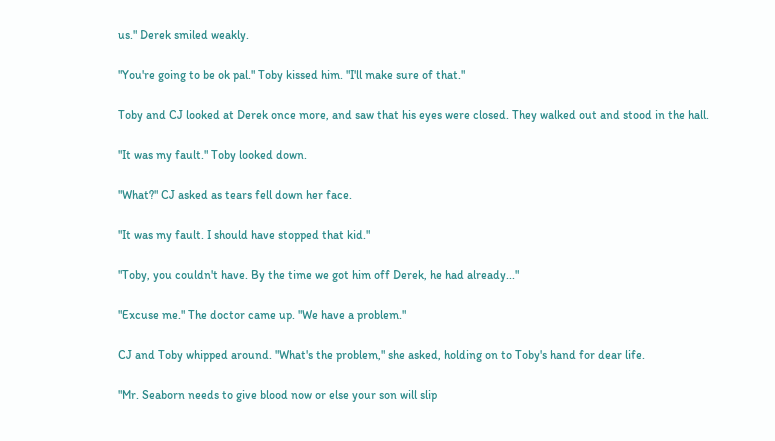us." Derek smiled weakly.

"You're going to be ok pal." Toby kissed him. "I'll make sure of that."

Toby and CJ looked at Derek once more, and saw that his eyes were closed. They walked out and stood in the hall.

"It was my fault." Toby looked down.

"What?" CJ asked as tears fell down her face.

"It was my fault. I should have stopped that kid."

"Toby, you couldn't have. By the time we got him off Derek, he had already..."

"Excuse me." The doctor came up. "We have a problem."

CJ and Toby whipped around. "What's the problem," she asked, holding on to Toby's hand for dear life.

"Mr. Seaborn needs to give blood now or else your son will slip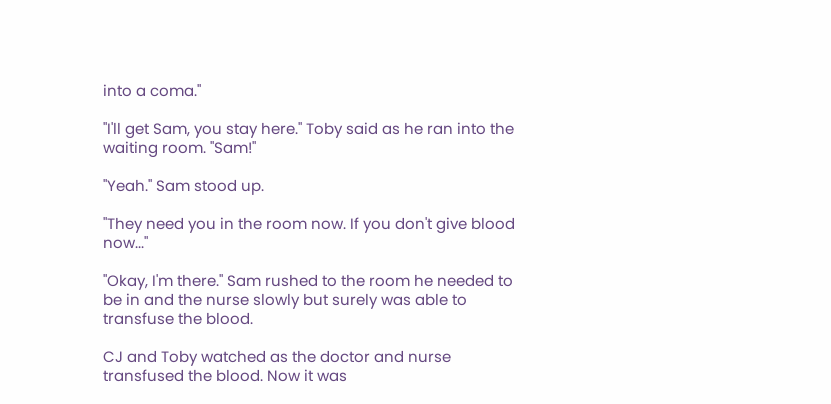into a coma."

"I'll get Sam, you stay here." Toby said as he ran into the waiting room. "Sam!"

"Yeah." Sam stood up.

"They need you in the room now. If you don't give blood now..."

"Okay, I'm there." Sam rushed to the room he needed to be in and the nurse slowly but surely was able to transfuse the blood.

CJ and Toby watched as the doctor and nurse transfused the blood. Now it was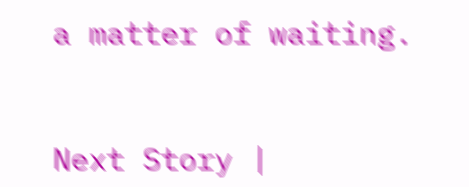a matter of waiting.


Next Story |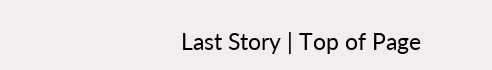Last Story | Top of Page